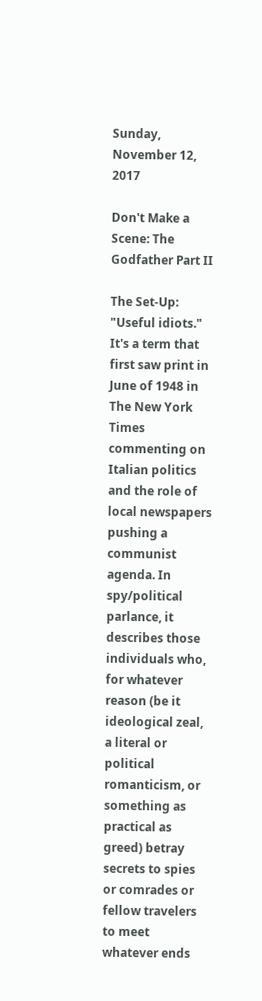Sunday, November 12, 2017

Don't Make a Scene: The Godfather Part II

The Set-Up: "Useful idiots." It's a term that first saw print in June of 1948 in The New York Times commenting on Italian politics and the role of local newspapers pushing a communist agenda. In spy/political parlance, it describes those individuals who, for whatever reason (be it ideological zeal, a literal or political romanticism, or something as practical as greed) betray secrets to spies or comrades or fellow travelers to meet whatever ends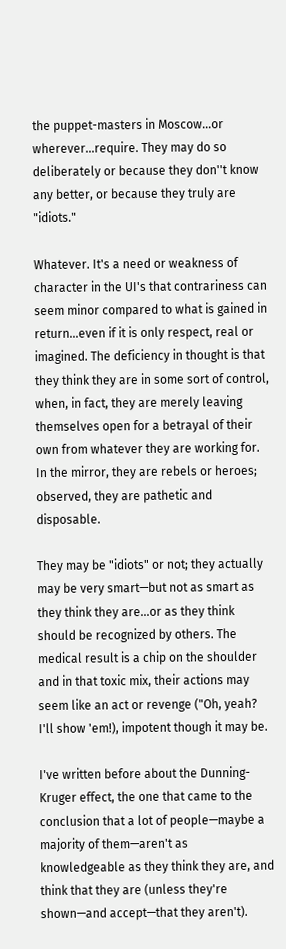the puppet-masters in Moscow...or wherever...require. They may do so deliberately or because they don''t know any better, or because they truly are "idiots."

Whatever. It's a need or weakness of character in the UI's that contrariness can seem minor compared to what is gained in return...even if it is only respect, real or imagined. The deficiency in thought is that they think they are in some sort of control, when, in fact, they are merely leaving themselves open for a betrayal of their own from whatever they are working for. In the mirror, they are rebels or heroes; observed, they are pathetic and disposable.

They may be "idiots" or not; they actually may be very smart—but not as smart as they think they are...or as they think should be recognized by others. The medical result is a chip on the shoulder and in that toxic mix, their actions may seem like an act or revenge ("Oh, yeah? I'll show 'em!), impotent though it may be.

I've written before about the Dunning-Kruger effect, the one that came to the conclusion that a lot of people—maybe a majority of them—aren't as knowledgeable as they think they are, and think that they are (unless they're shown—and accept—that they aren't).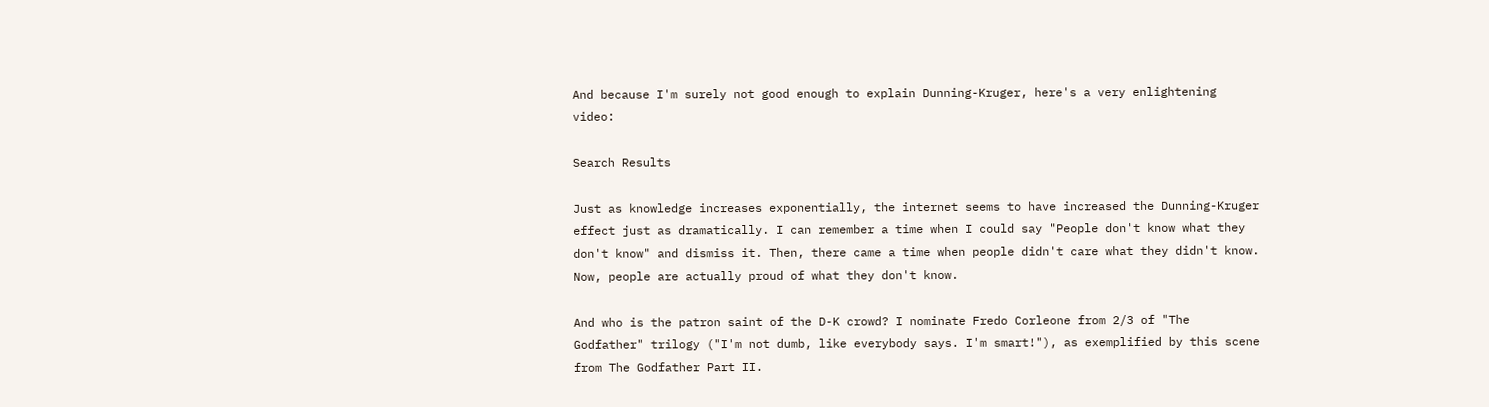And because I'm surely not good enough to explain Dunning-Kruger, here's a very enlightening video:

Search Results

Just as knowledge increases exponentially, the internet seems to have increased the Dunning-Kruger effect just as dramatically. I can remember a time when I could say "People don't know what they don't know" and dismiss it. Then, there came a time when people didn't care what they didn't know. Now, people are actually proud of what they don't know.

And who is the patron saint of the D-K crowd? I nominate Fredo Corleone from 2/3 of "The Godfather" trilogy ("I'm not dumb, like everybody says. I'm smart!"), as exemplified by this scene from The Godfather Part II.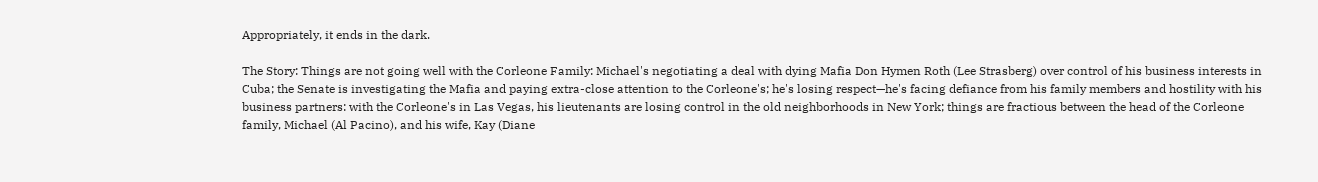Appropriately, it ends in the dark.

The Story: Things are not going well with the Corleone Family: Michael's negotiating a deal with dying Mafia Don Hymen Roth (Lee Strasberg) over control of his business interests in Cuba; the Senate is investigating the Mafia and paying extra-close attention to the Corleone's; he's losing respect—he's facing defiance from his family members and hostility with his business partners: with the Corleone's in Las Vegas, his lieutenants are losing control in the old neighborhoods in New York; things are fractious between the head of the Corleone family, Michael (Al Pacino), and his wife, Kay (Diane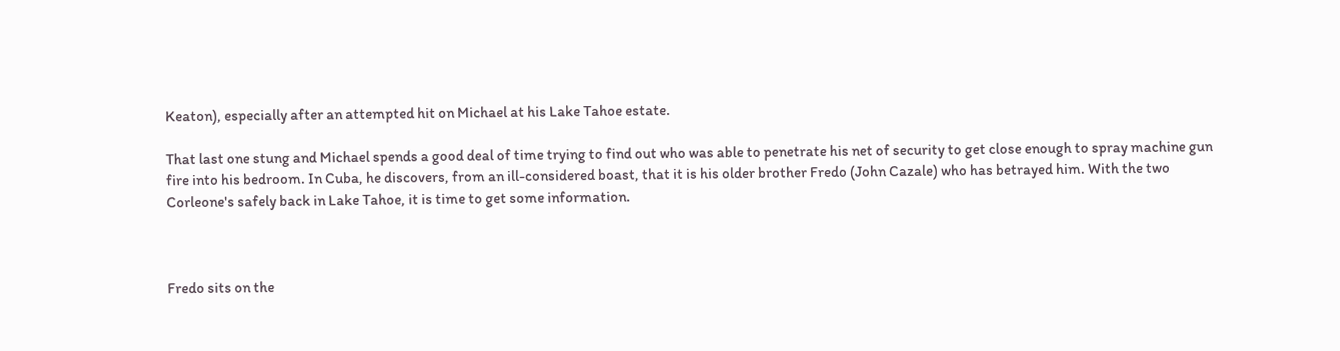Keaton), especially after an attempted hit on Michael at his Lake Tahoe estate.

That last one stung and Michael spends a good deal of time trying to find out who was able to penetrate his net of security to get close enough to spray machine gun fire into his bedroom. In Cuba, he discovers, from an ill-considered boast, that it is his older brother Fredo (John Cazale) who has betrayed him. With the two Corleone's safely back in Lake Tahoe, it is time to get some information.



Fredo sits on the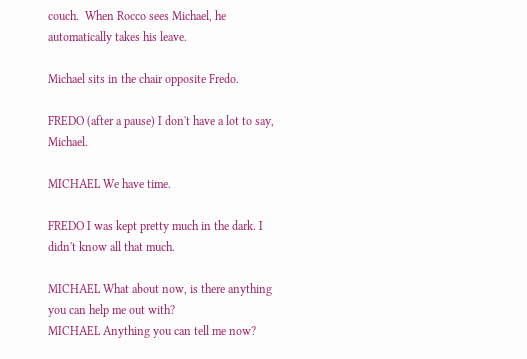couch.  When Rocco sees Michael, he automatically takes his leave.

Michael sits in the chair opposite Fredo.

FREDO (after a pause) I don't have a lot to say, Michael.

MICHAEL We have time.

FREDO I was kept pretty much in the dark. I didn't know all that much.

MICHAEL What about now, is there anything you can help me out with?
MICHAEL Anything you can tell me now?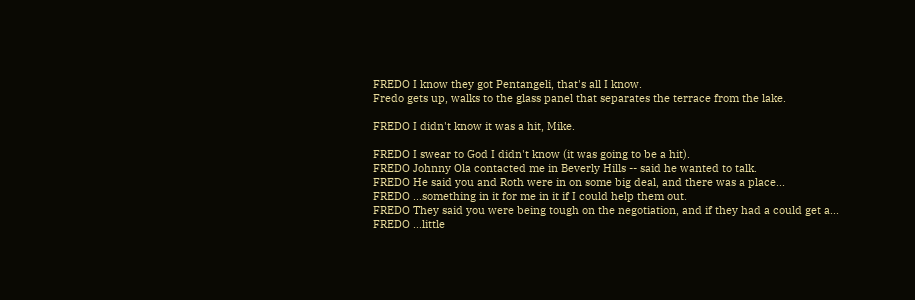FREDO I know they got Pentangeli, that's all I know.
Fredo gets up, walks to the glass panel that separates the terrace from the lake.

FREDO I didn't know it was a hit, Mike.

FREDO I swear to God I didn't know (it was going to be a hit).
FREDO Johnny Ola contacted me in Beverly Hills -- said he wanted to talk.
FREDO He said you and Roth were in on some big deal, and there was a place...
FREDO ...something in it for me in it if I could help them out.
FREDO They said you were being tough on the negotiation, and if they had a could get a...
FREDO ...little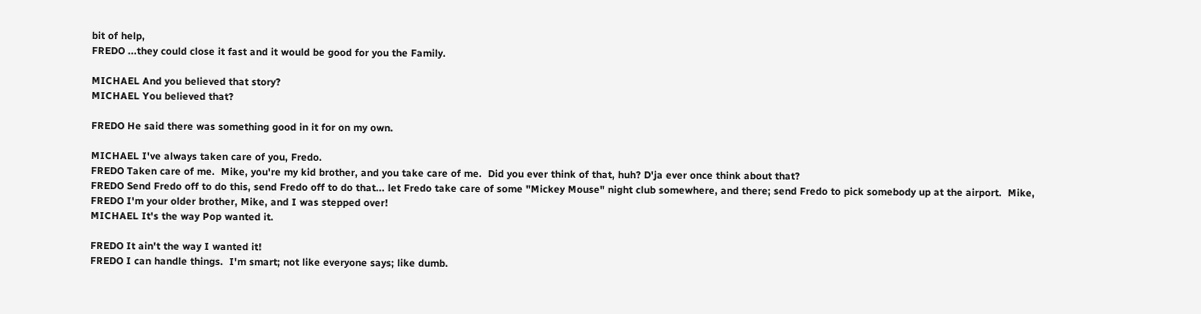bit of help,
FREDO ...they could close it fast and it would be good for you the Family.

MICHAEL And you believed that story?
MICHAEL You believed that?

FREDO He said there was something good in it for on my own.

MICHAEL I've always taken care of you, Fredo.
FREDO Taken care of me.  Mike, you're my kid brother, and you take care of me.  Did you ever think of that, huh? D'ja ever once think about that?
FREDO Send Fredo off to do this, send Fredo off to do that... let Fredo take care of some "Mickey Mouse" night club somewhere, and there; send Fredo to pick somebody up at the airport.  Mike,
FREDO I'm your older brother, Mike, and I was stepped over!
MICHAEL It's the way Pop wanted it.

FREDO It ain't the way I wanted it!
FREDO I can handle things.  I'm smart; not like everyone says; like dumb.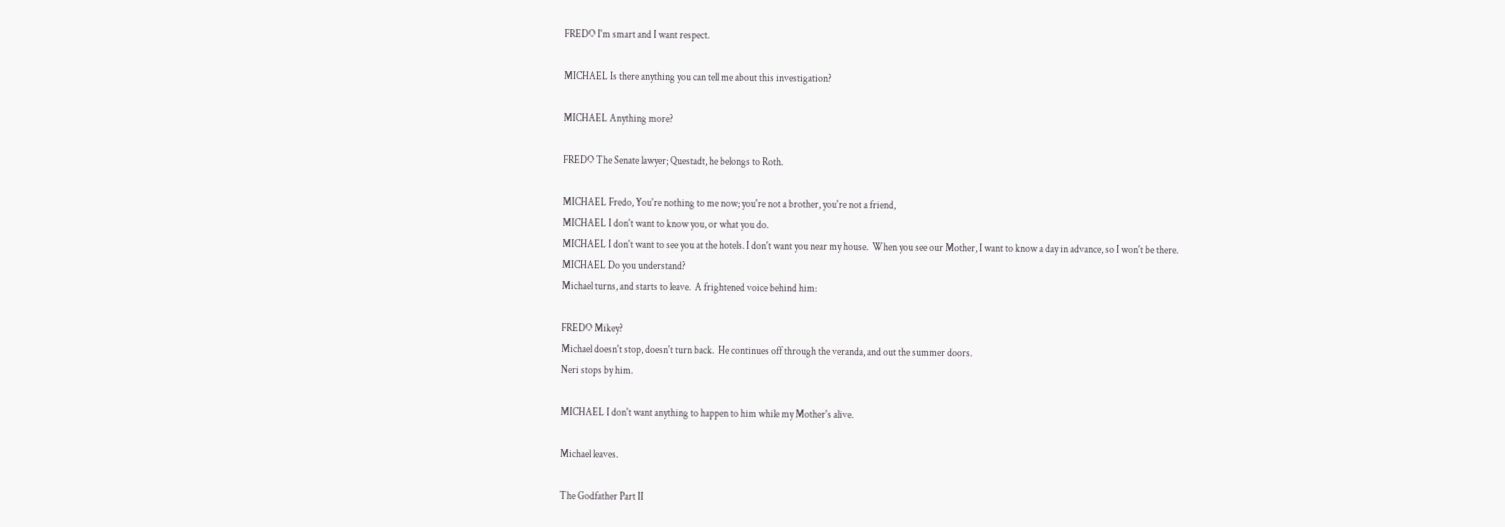FREDO I'm smart and I want respect.

MICHAEL Is there anything you can tell me about this investigation?

MICHAEL Anything more?

FREDO The Senate lawyer; Questadt, he belongs to Roth.

MICHAEL Fredo, You're nothing to me now; you're not a brother, you're not a friend,
MICHAEL I don't want to know you, or what you do.
MICHAEL I don't want to see you at the hotels. I don't want you near my house.  When you see our Mother, I want to know a day in advance, so I won't be there.
MICHAEL Do you understand?
Michael turns, and starts to leave.  A frightened voice behind him:

FREDO Mikey?
Michael doesn't stop, doesn't turn back.  He continues off through the veranda, and out the summer doors.
Neri stops by him.

MICHAEL I don't want anything to happen to him while my Mother's alive.

Michael leaves.

The Godfather Part II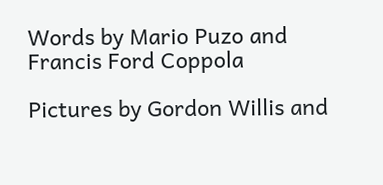Words by Mario Puzo and Francis Ford Coppola

Pictures by Gordon Willis and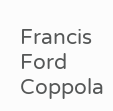Francis Ford Coppola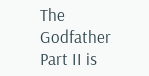The Godfather Part II is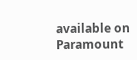available on Paramount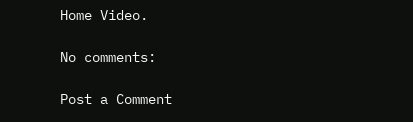Home Video.

No comments:

Post a Comment